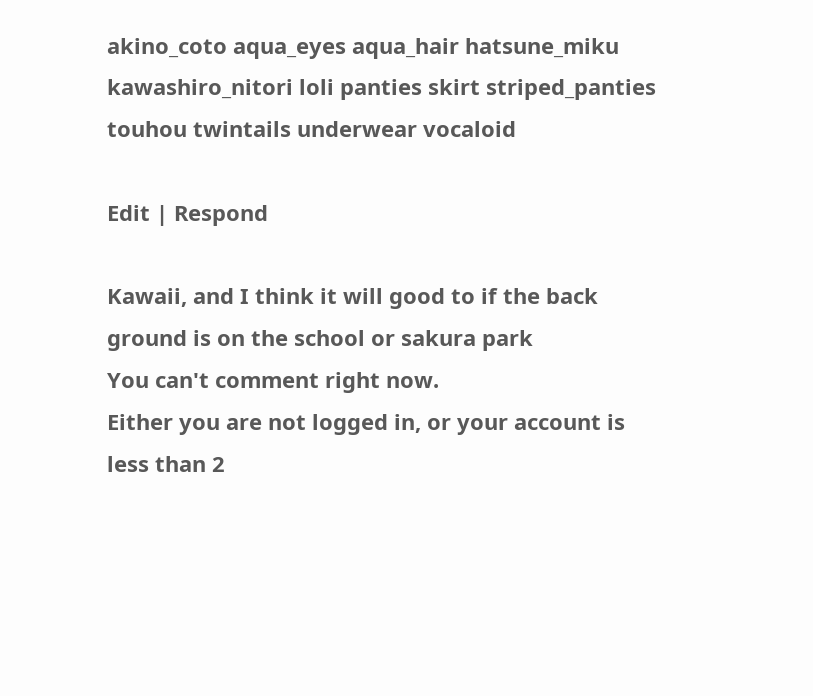akino_coto aqua_eyes aqua_hair hatsune_miku kawashiro_nitori loli panties skirt striped_panties touhou twintails underwear vocaloid

Edit | Respond

Kawaii, and I think it will good to if the back ground is on the school or sakura park
You can't comment right now.
Either you are not logged in, or your account is less than 2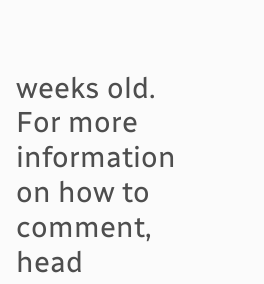weeks old.
For more information on how to comment, head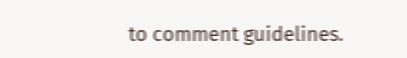to comment guidelines.